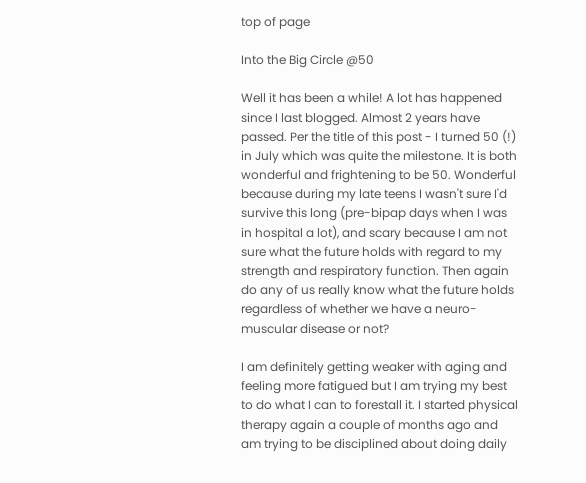top of page

Into the Big Circle @50

Well it has been a while! A lot has happened since I last blogged. Almost 2 years have passed. Per the title of this post - I turned 50 (!) in July which was quite the milestone. It is both wonderful and frightening to be 50. Wonderful because during my late teens I wasn't sure I'd survive this long (pre-bipap days when I was in hospital a lot), and scary because I am not sure what the future holds with regard to my strength and respiratory function. Then again do any of us really know what the future holds regardless of whether we have a neuro-muscular disease or not?

I am definitely getting weaker with aging and feeling more fatigued but I am trying my best to do what I can to forestall it. I started physical therapy again a couple of months ago and am trying to be disciplined about doing daily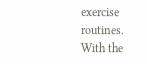exercise routines. With the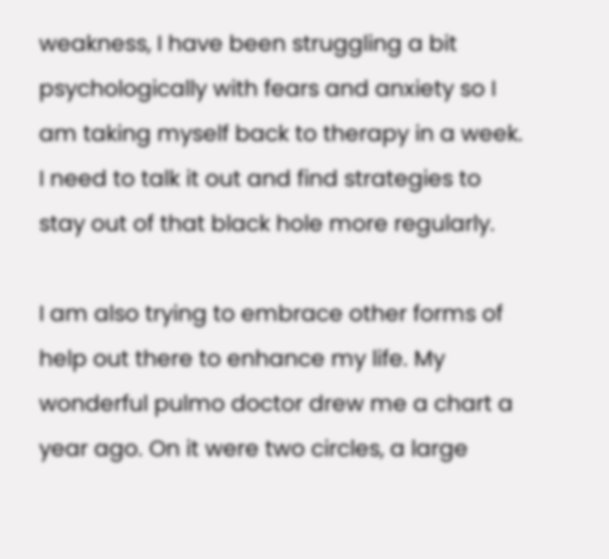weakness, I have been struggling a bit psychologically with fears and anxiety so I am taking myself back to therapy in a week. I need to talk it out and find strategies to stay out of that black hole more regularly.

I am also trying to embrace other forms of help out there to enhance my life. My wonderful pulmo doctor drew me a chart a year ago. On it were two circles, a large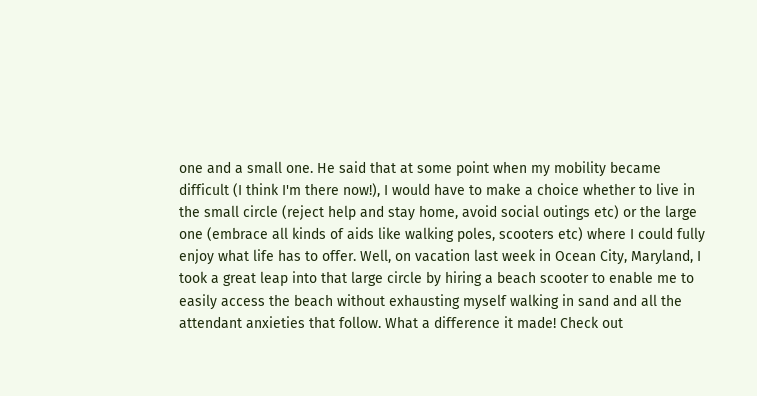one and a small one. He said that at some point when my mobility became difficult (I think I'm there now!), I would have to make a choice whether to live in the small circle (reject help and stay home, avoid social outings etc) or the large one (embrace all kinds of aids like walking poles, scooters etc) where I could fully enjoy what life has to offer. Well, on vacation last week in Ocean City, Maryland, I took a great leap into that large circle by hiring a beach scooter to enable me to easily access the beach without exhausting myself walking in sand and all the attendant anxieties that follow. What a difference it made! Check out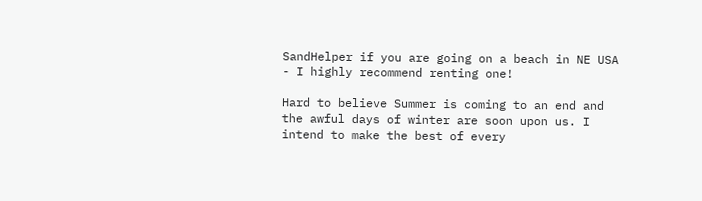SandHelper if you are going on a beach in NE USA - I highly recommend renting one!

Hard to believe Summer is coming to an end and the awful days of winter are soon upon us. I intend to make the best of every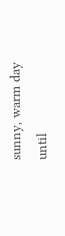sunny, warm day until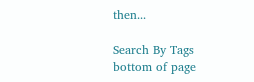then...

Search By Tags
bottom of page